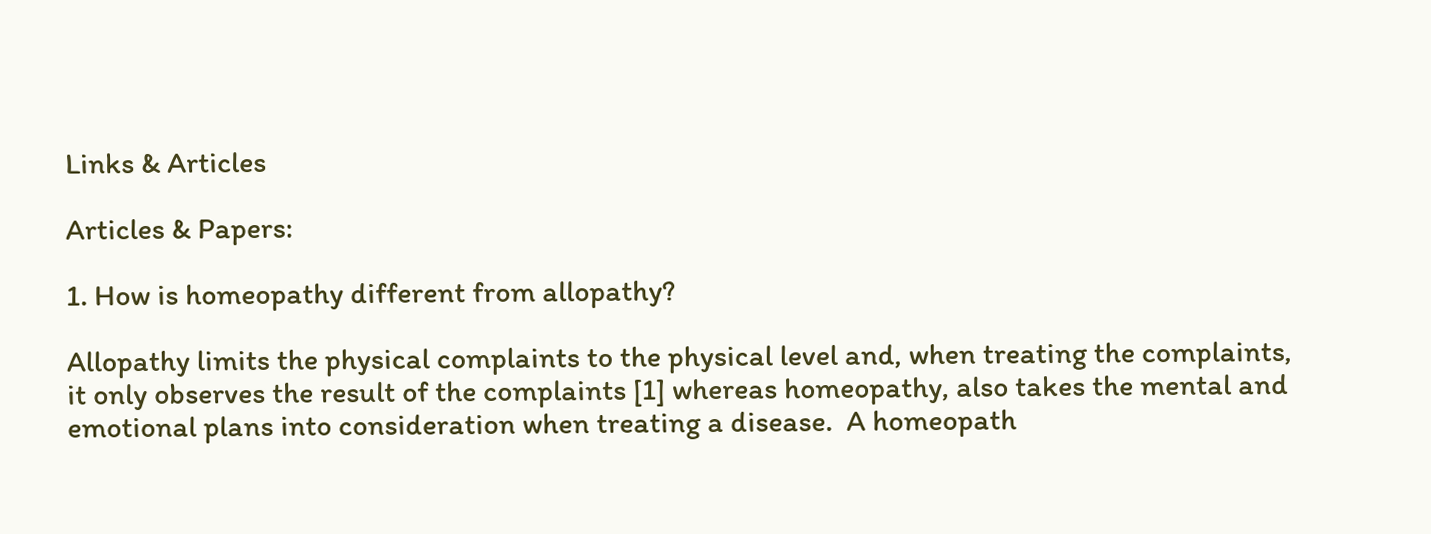Links & Articles

Articles & Papers:

1. How is homeopathy different from allopathy?

Allopathy limits the physical complaints to the physical level and, when treating the complaints, it only observes the result of the complaints [1] whereas homeopathy, also takes the mental and emotional plans into consideration when treating a disease.  A homeopath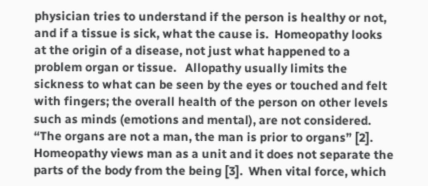physician tries to understand if the person is healthy or not, and if a tissue is sick, what the cause is.  Homeopathy looks at the origin of a disease, not just what happened to a problem organ or tissue.   Allopathy usually limits the sickness to what can be seen by the eyes or touched and felt with fingers; the overall health of the person on other levels  such as minds (emotions and mental), are not considered.  “The organs are not a man, the man is prior to organs” [2].  Homeopathy views man as a unit and it does not separate the parts of the body from the being [3].  When vital force, which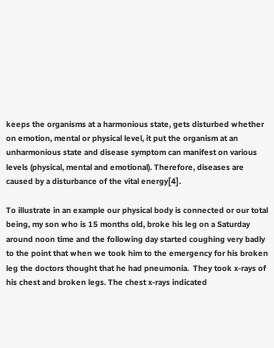keeps the organisms at a harmonious state, gets disturbed whether on emotion, mental or physical level, it put the organism at an unharmonious state and disease symptom can manifest on various levels (physical, mental and emotional). Therefore, diseases are caused by a disturbance of the vital energy[4].

To illustrate in an example our physical body is connected or our total being, my son who is 15 months old, broke his leg on a Saturday around noon time and the following day started coughing very badly to the point that when we took him to the emergency for his broken leg the doctors thought that he had pneumonia.  They took x-rays of his chest and broken legs. The chest x-rays indicated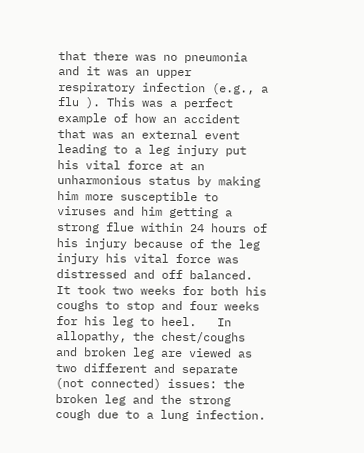that there was no pneumonia and it was an upper respiratory infection (e.g., a flu ). This was a perfect example of how an accident that was an external event leading to a leg injury put his vital force at an unharmonious status by making him more susceptible to viruses and him getting a strong flue within 24 hours of his injury because of the leg injury his vital force was distressed and off balanced.  It took two weeks for both his coughs to stop and four weeks for his leg to heel.   In allopathy, the chest/coughs and broken leg are viewed as two different and separate (not connected) issues: the broken leg and the strong cough due to a lung infection.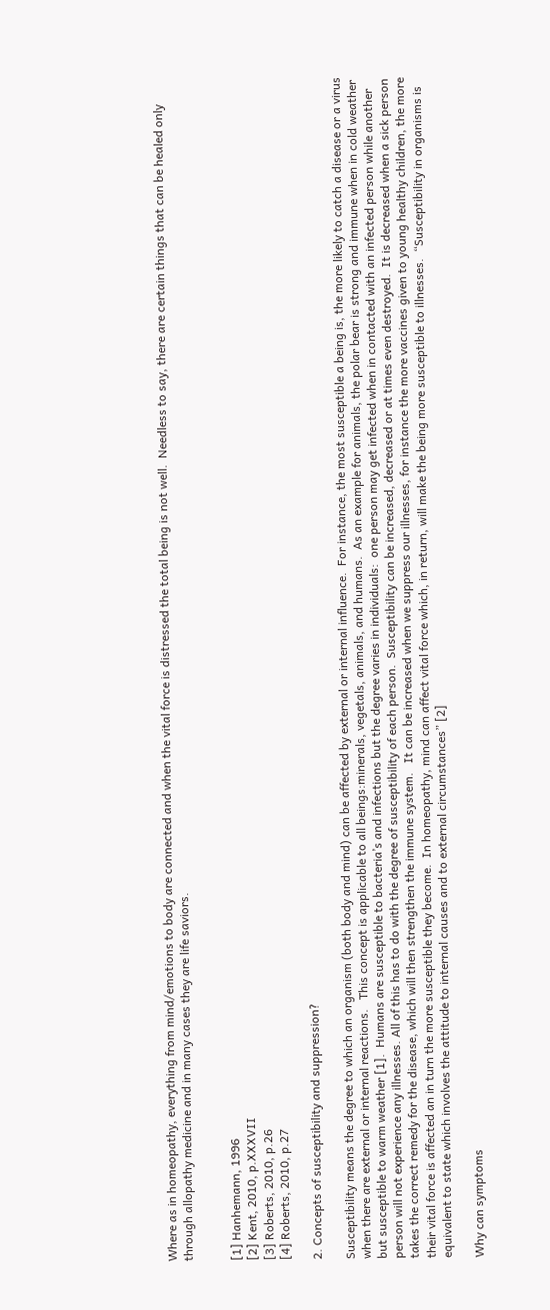Where as in homeopathy, everything from mind/emotions to body are connected and when the vital force is distressed the total being is not well.  Needless to say, there are certain things that can be healed only through allopathy medicine and in many cases they are life saviors.


[1] Hanhemann, 1996
[2] Kent, 2010, p.XXXVII
[3] Roberts, 2010, p.26
[4] Roberts, 2010, p.27

2. Concepts of susceptibility and suppression?

Susceptibility means the degree to which an organism (both body and mind) can be affected by external or internal influence.  For instance, the most susceptible a being is, the more likely to catch a disease or a virus when there are external or internal reactions.   This concept is applicable to all beings:minerals, vegetals, animals, and humans.  As an example for animals, the polar bear is strong and immune when in cold weather but susceptible to warm weather [1].  Humans are susceptible to bacteria’s and infections but the degree varies in individuals:  one person may get infected when in contacted with an infected person while another person will not experience any illnesses. All of this has to do with the degree of susceptibility of each person.  Susceptibility can be increased, decreased or at times even destroyed.  It is decreased when a sick person takes the correct remedy for the disease, which will then strengthen the immune system.   It can be increased when we suppress our illnesses, for instance the more vaccines given to young healthy children, the more their vital force is affected an in turn the more susceptible they become.  In homeopathy, mind can affect vital force which, in return, will make the being more susceptible to illnesses.  “Susceptibility in organisms is equivalent to state which involves the attitude to internal causes and to external circumstances” [2]

Why can symptoms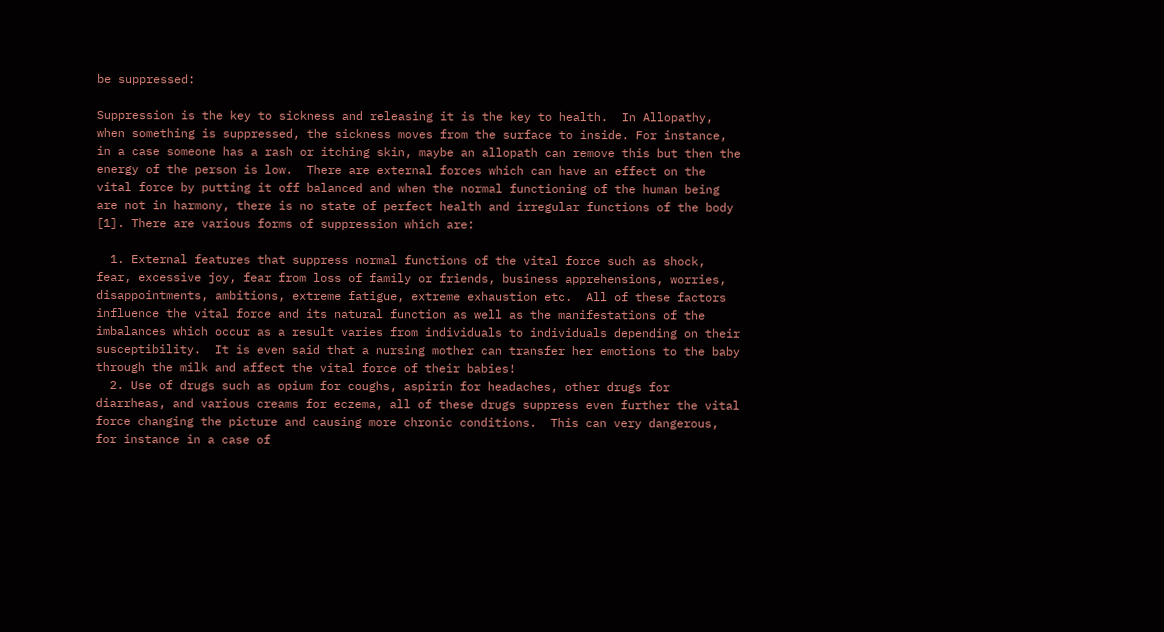be suppressed:

Suppression is the key to sickness and releasing it is the key to health.  In Allopathy, when something is suppressed, the sickness moves from the surface to inside. For instance, in a case someone has a rash or itching skin, maybe an allopath can remove this but then the energy of the person is low.  There are external forces which can have an effect on the vital force by putting it off balanced and when the normal functioning of the human being are not in harmony, there is no state of perfect health and irregular functions of the body [1]. There are various forms of suppression which are:

  1. External features that suppress normal functions of the vital force such as shock, fear, excessive joy, fear from loss of family or friends, business apprehensions, worries, disappointments, ambitions, extreme fatigue, extreme exhaustion etc.  All of these factors influence the vital force and its natural function as well as the manifestations of the imbalances which occur as a result varies from individuals to individuals depending on their susceptibility.  It is even said that a nursing mother can transfer her emotions to the baby through the milk and affect the vital force of their babies!
  2. Use of drugs such as opium for coughs, aspirin for headaches, other drugs for diarrheas, and various creams for eczema, all of these drugs suppress even further the vital force changing the picture and causing more chronic conditions.  This can very dangerous, for instance in a case of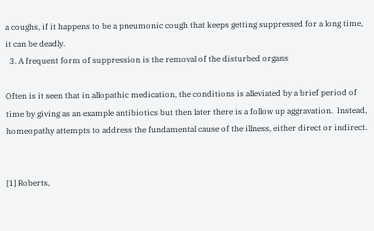a coughs, if it happens to be a pneumonic cough that keeps getting suppressed for a long time, it can be deadly.
  3. A frequent form of suppression is the removal of the disturbed organs

Often is it seen that in allopathic medication, the conditions is alleviated by a brief period of time by giving as an example antibiotics but then later there is a follow up aggravation.  Instead, homeopathy attempts to address the fundamental cause of the illness, either direct or indirect.


[1] Roberts,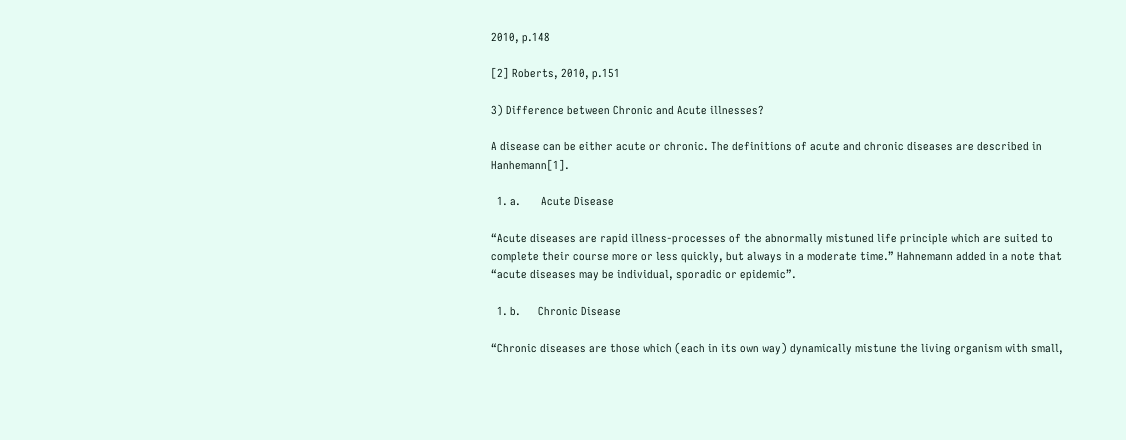2010, p.148

[2] Roberts, 2010, p.151

3) Difference between Chronic and Acute illnesses?

A disease can be either acute or chronic. The definitions of acute and chronic diseases are described in Hanhemann[1].

  1. a.       Acute Disease

“Acute diseases are rapid illness-processes of the abnormally mistuned life principle which are suited to complete their course more or less quickly, but always in a moderate time.” Hahnemann added in a note that “acute diseases may be individual, sporadic or epidemic”.

  1. b.      Chronic Disease

“Chronic diseases are those which (each in its own way) dynamically mistune the living organism with small,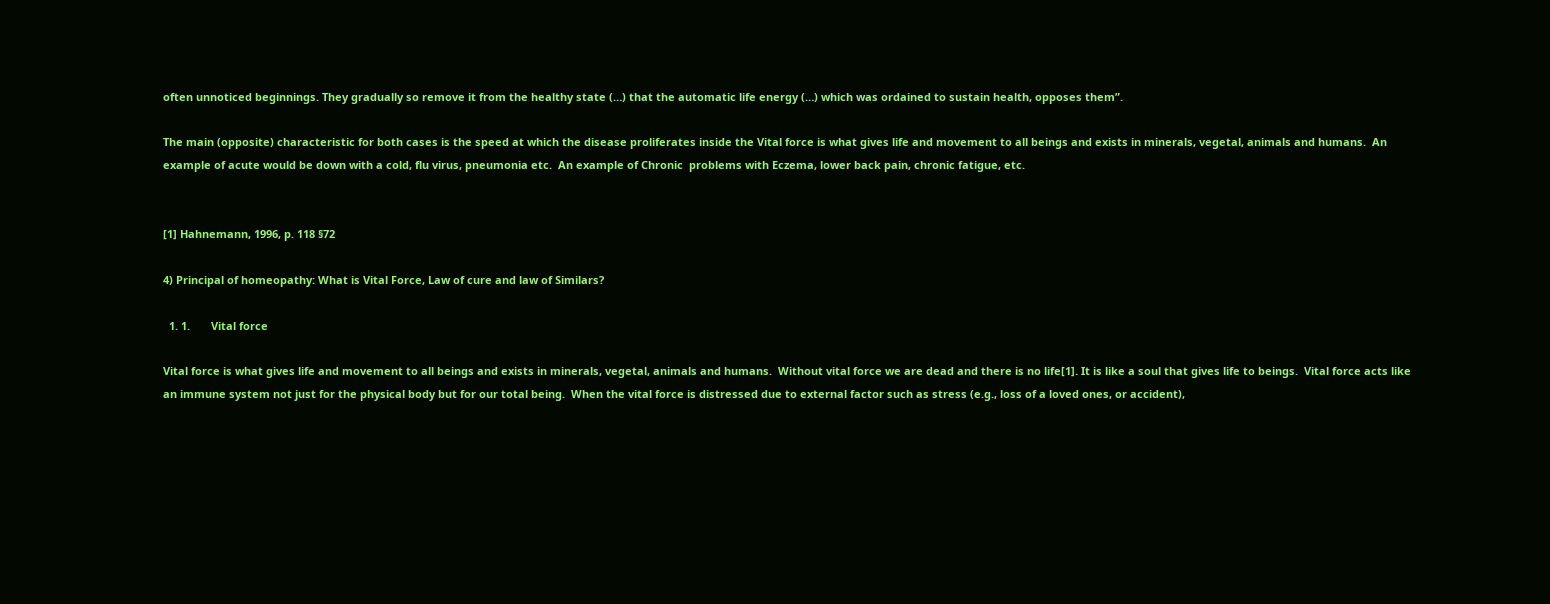often unnoticed beginnings. They gradually so remove it from the healthy state (…) that the automatic life energy (…) which was ordained to sustain health, opposes them”.

The main (opposite) characteristic for both cases is the speed at which the disease proliferates inside the Vital force is what gives life and movement to all beings and exists in minerals, vegetal, animals and humans.  An example of acute would be down with a cold, flu virus, pneumonia etc.  An example of Chronic  problems with Eczema, lower back pain, chronic fatigue, etc.


[1] Hahnemann, 1996, p. 118 §72

4) Principal of homeopathy: What is Vital Force, Law of cure and law of Similars?

  1. 1.       Vital force

Vital force is what gives life and movement to all beings and exists in minerals, vegetal, animals and humans.  Without vital force we are dead and there is no life[1]. It is like a soul that gives life to beings.  Vital force acts like an immune system not just for the physical body but for our total being.  When the vital force is distressed due to external factor such as stress (e.g., loss of a loved ones, or accident),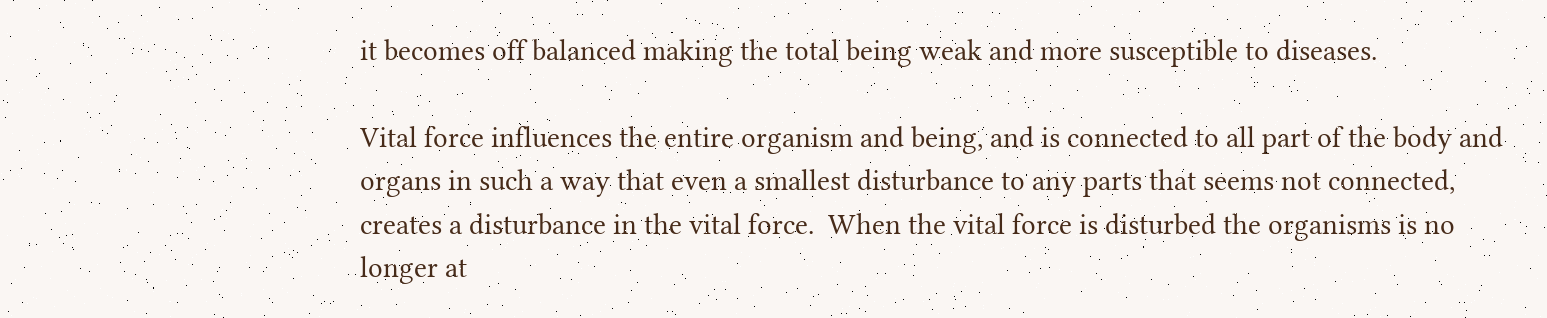it becomes off balanced making the total being weak and more susceptible to diseases.

Vital force influences the entire organism and being, and is connected to all part of the body and organs in such a way that even a smallest disturbance to any parts that seems not connected, creates a disturbance in the vital force.  When the vital force is disturbed the organisms is no longer at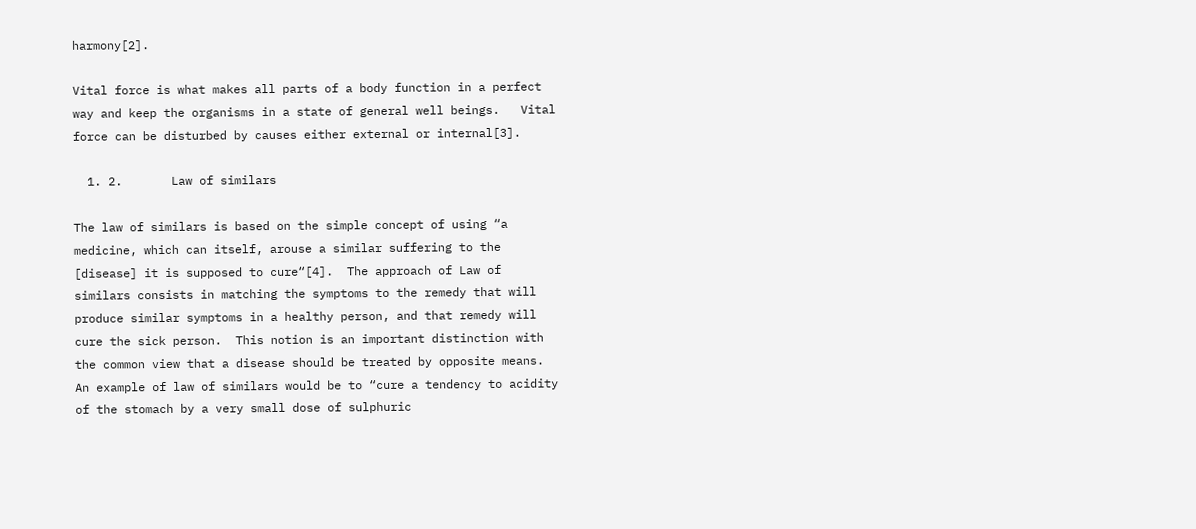harmony[2].

Vital force is what makes all parts of a body function in a perfect way and keep the organisms in a state of general well beings.   Vital force can be disturbed by causes either external or internal[3].

  1. 2.       Law of similars

The law of similars is based on the simple concept of using “a medicine, which can itself, arouse a similar suffering to the [disease] it is supposed to cure“[4].  The approach of Law of similars consists in matching the symptoms to the remedy that will produce similar symptoms in a healthy person, and that remedy will cure the sick person.  This notion is an important distinction with the common view that a disease should be treated by opposite means. An example of law of similars would be to “cure a tendency to acidity of the stomach by a very small dose of sulphuric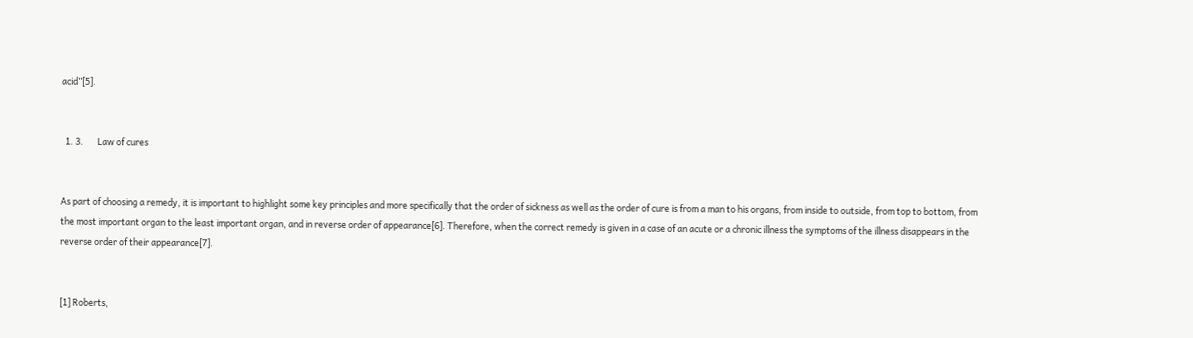acid”[5].


  1. 3.       Law of cures


As part of choosing a remedy, it is important to highlight some key principles and more specifically that the order of sickness as well as the order of cure is from a man to his organs, from inside to outside, from top to bottom, from the most important organ to the least important organ, and in reverse order of appearance[6]. Therefore, when the correct remedy is given in a case of an acute or a chronic illness the symptoms of the illness disappears in the reverse order of their appearance[7].


[1] Roberts,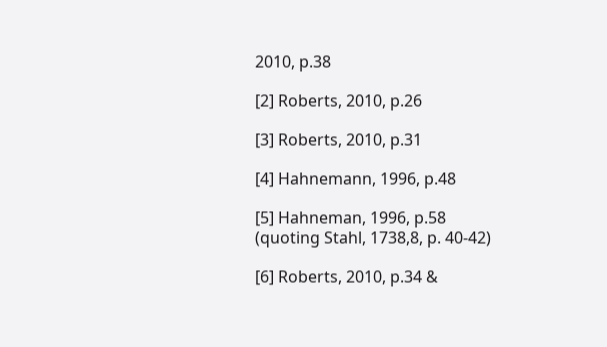2010, p.38

[2] Roberts, 2010, p.26

[3] Roberts, 2010, p.31

[4] Hahnemann, 1996, p.48

[5] Hahneman, 1996, p.58 (quoting Stahl, 1738,8, p. 40-42)

[6] Roberts, 2010, p.34 &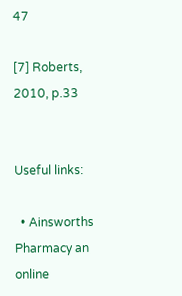47

[7] Roberts, 2010, p.33


Useful links:

  • Ainsworths Pharmacy an online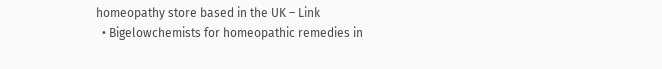homeopathy store based in the UK – Link
  • Bigelowchemists for homeopathic remedies in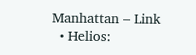Manhattan – Link
  • Helios: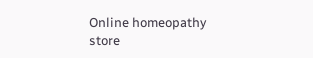Online homeopathy store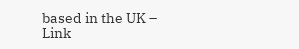based in the UK – Link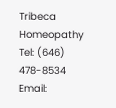Tribeca Homeopathy Tel: (646) 478-8534 Email: